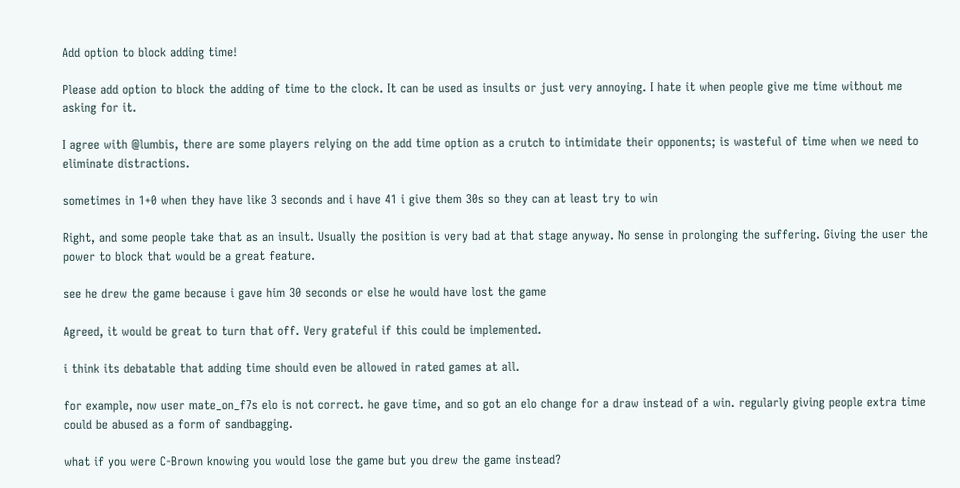Add option to block adding time!

Please add option to block the adding of time to the clock. It can be used as insults or just very annoying. I hate it when people give me time without me asking for it.

I agree with @lumbis, there are some players relying on the add time option as a crutch to intimidate their opponents; is wasteful of time when we need to eliminate distractions.

sometimes in 1+0 when they have like 3 seconds and i have 41 i give them 30s so they can at least try to win

Right, and some people take that as an insult. Usually the position is very bad at that stage anyway. No sense in prolonging the suffering. Giving the user the power to block that would be a great feature.

see he drew the game because i gave him 30 seconds or else he would have lost the game

Agreed, it would be great to turn that off. Very grateful if this could be implemented.

i think its debatable that adding time should even be allowed in rated games at all.

for example, now user mate_on_f7s elo is not correct. he gave time, and so got an elo change for a draw instead of a win. regularly giving people extra time could be abused as a form of sandbagging.

what if you were C-Brown knowing you would lose the game but you drew the game instead?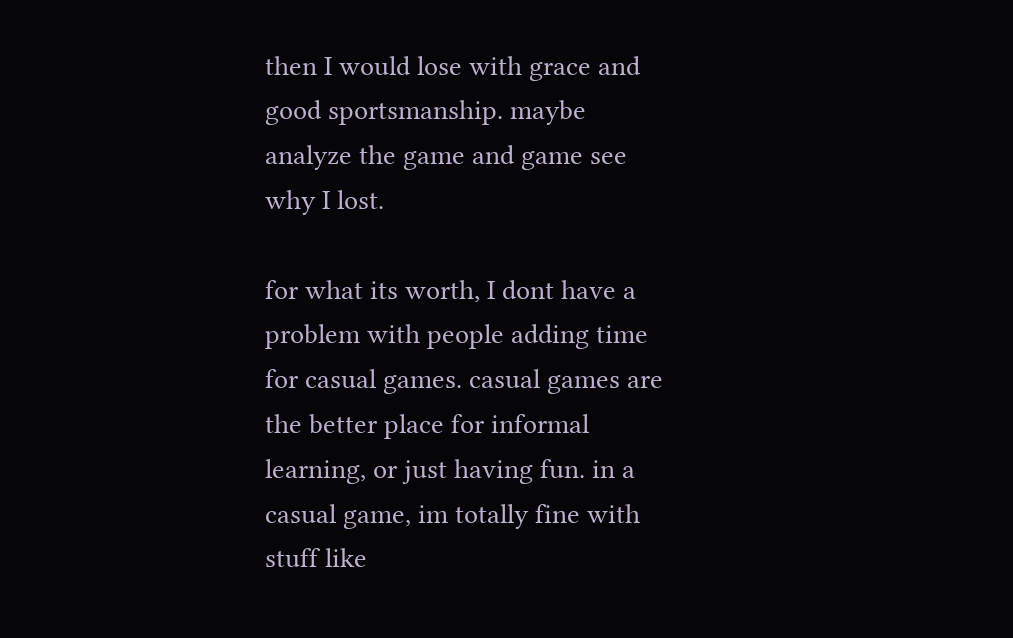then I would lose with grace and good sportsmanship. maybe analyze the game and game see why I lost.

for what its worth, I dont have a problem with people adding time for casual games. casual games are the better place for informal learning, or just having fun. in a casual game, im totally fine with stuff like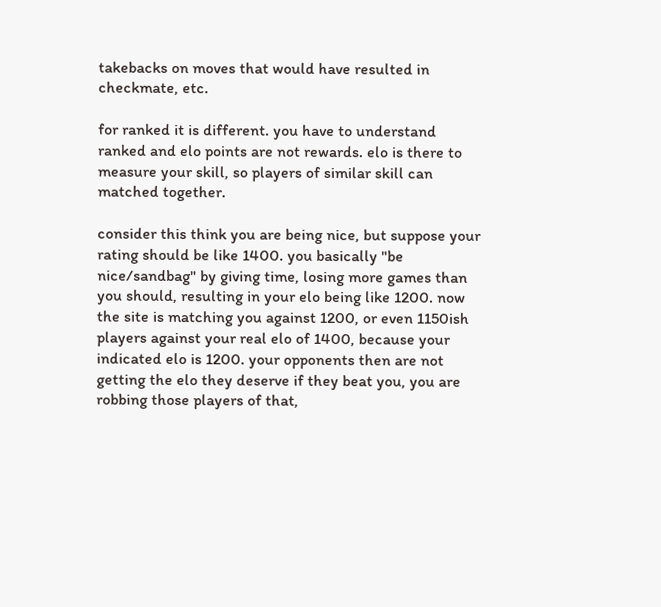takebacks on moves that would have resulted in checkmate, etc.

for ranked it is different. you have to understand ranked and elo points are not rewards. elo is there to measure your skill, so players of similar skill can matched together.

consider this think you are being nice, but suppose your rating should be like 1400. you basically "be nice/sandbag" by giving time, losing more games than you should, resulting in your elo being like 1200. now the site is matching you against 1200, or even 1150ish players against your real elo of 1400, because your indicated elo is 1200. your opponents then are not getting the elo they deserve if they beat you, you are robbing those players of that,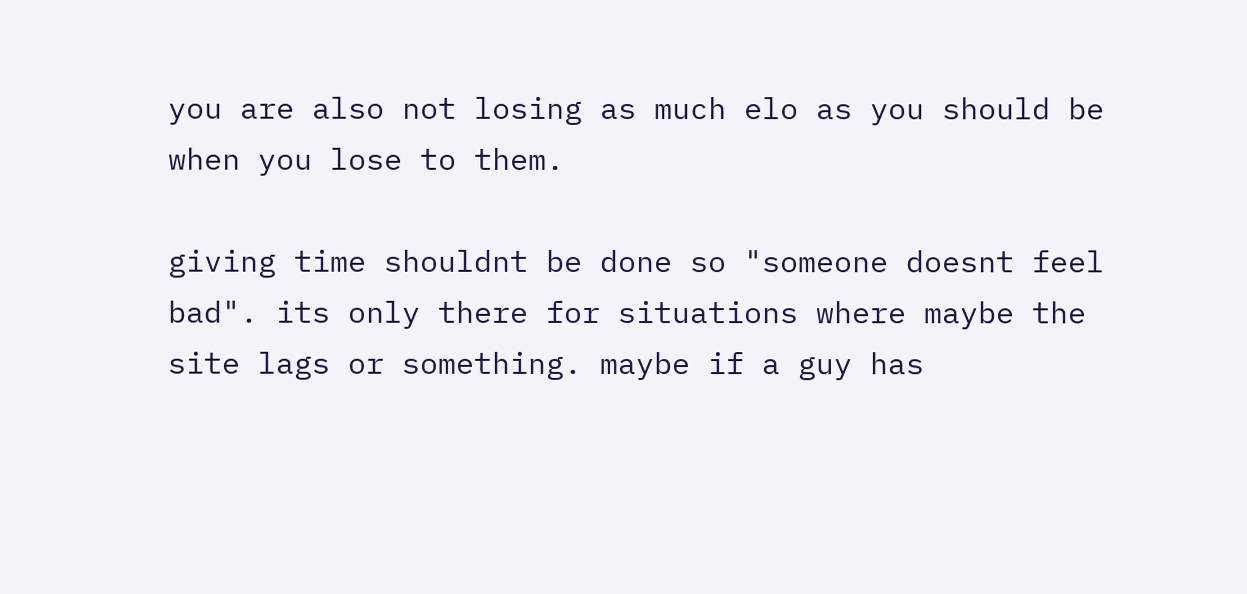you are also not losing as much elo as you should be when you lose to them.

giving time shouldnt be done so "someone doesnt feel bad". its only there for situations where maybe the site lags or something. maybe if a guy has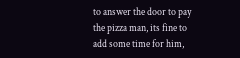to answer the door to pay the pizza man, its fine to add some time for him,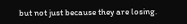but not just because they are losing.